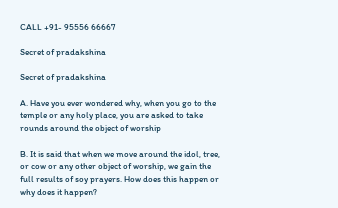CALL +91- 95556 66667

Secret of pradakshina

Secret of pradakshina

A. Have you ever wondered why, when you go to the temple or any holy place, you are asked to take rounds around the object of worship

B. It is said that when we move around the idol, tree, or cow or any other object of worship, we gain the full results of soy prayers. How does this happen or why does it happen?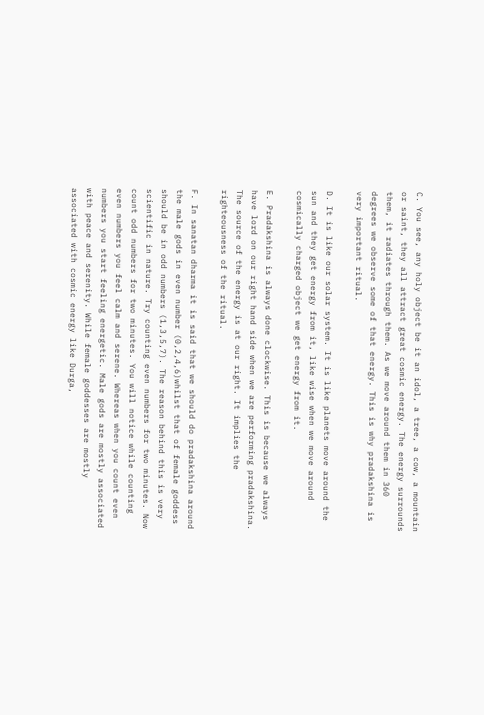C. You see, any holy object be it an idol, a tree, a cow, a mountain or saint, they all attract great cosmic energy. The energy surrounds them, it radiates through them. As we move around them in 360 degrees we observe some of that energy. This is why pradakshina is very important ritual.

D. It is like our solar system. It is like planets move around the sun and they get energy from it, like wise when we move around cosmically charged object we get energy from it.

E. Pradakshina is always done clockwise. This is because we always have lord on our right hand side when we are performing pradakshina. The source of the energy is at our right. It implies the righteousness of the ritual.

F. In sanatan dharma it is said that we should do pradakshina around the male gods in even number (0,2,4,6)whilst that of female goddess should be in odd numbers (1,3,5,7). The reason behind this is very scientific in nature. Try counting even numbers for two minutes. Now count odd numbers for two minutes. You will notice while counting even numbers you feel calm and serene. Whereas when you count even numbers you start feeling energetic. Male gods are mostly associated with peace and serenity. While female goddesses are mostly associated with cosmic energy like Durga,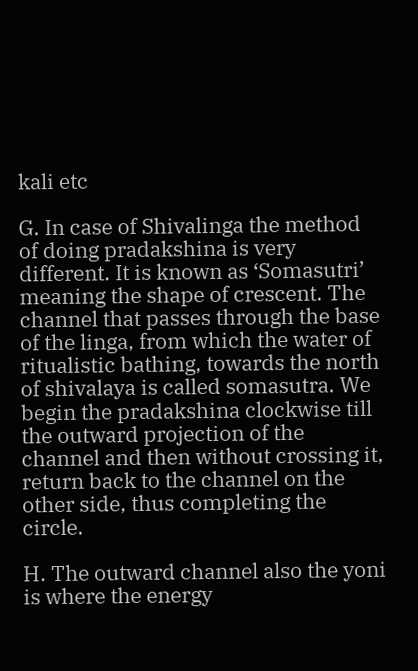kali etc

G. In case of Shivalinga the method of doing pradakshina is very different. It is known as ‘Somasutri’ meaning the shape of crescent. The channel that passes through the base of the linga, from which the water of ritualistic bathing, towards the north of shivalaya is called somasutra. We begin the pradakshina clockwise till the outward projection of the channel and then without crossing it, return back to the channel on the other side, thus completing the circle.

H. The outward channel also the yoni is where the energy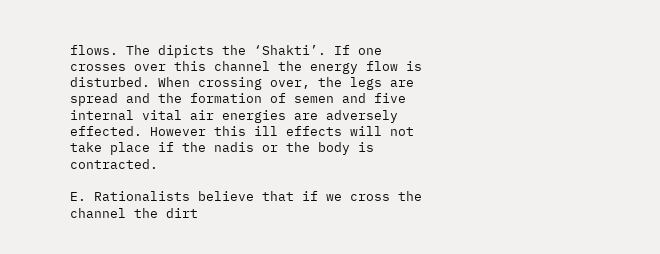flows. The dipicts the ‘Shakti’. If one crosses over this channel the energy flow is disturbed. When crossing over, the legs are spread and the formation of semen and five internal vital air energies are adversely effected. However this ill effects will not take place if the nadis or the body is contracted.

E. Rationalists believe that if we cross the channel the dirt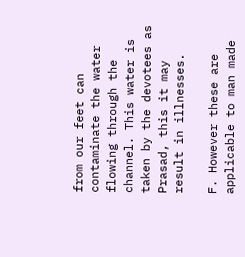from our feet can contaminate the water flowing through the channel. This water is taken by the devotees as Prasad, this it may result in illnesses.

F. However these are applicable to man made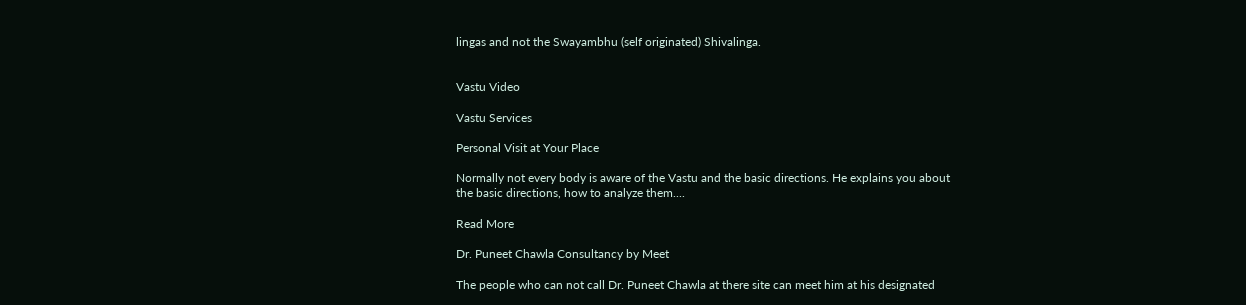lingas and not the Swayambhu (self originated) Shivalinga.


Vastu Video

Vastu Services

Personal Visit at Your Place

Normally not every body is aware of the Vastu and the basic directions. He explains you about the basic directions, how to analyze them....

Read More

Dr. Puneet Chawla Consultancy by Meet

The people who can not call Dr. Puneet Chawla at there site can meet him at his designated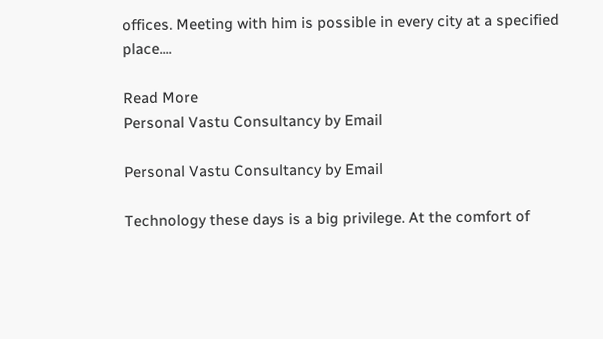offices. Meeting with him is possible in every city at a specified place....

Read More
Personal Vastu Consultancy by Email

Personal Vastu Consultancy by Email

Technology these days is a big privilege. At the comfort of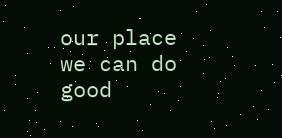our place we can do good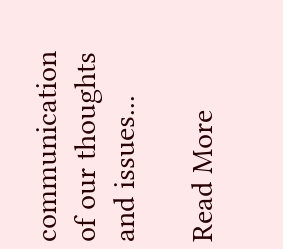communication of our thoughts and issues...

Read More